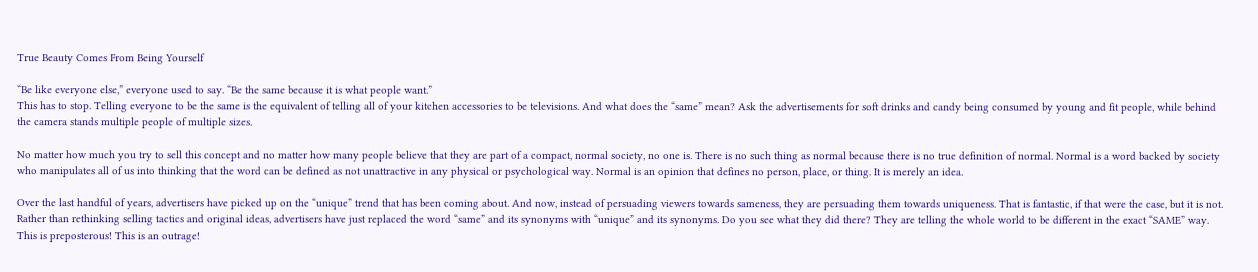True Beauty Comes From Being Yourself

“Be like everyone else,” everyone used to say. “Be the same because it is what people want.”
This has to stop. Telling everyone to be the same is the equivalent of telling all of your kitchen accessories to be televisions. And what does the “same” mean? Ask the advertisements for soft drinks and candy being consumed by young and fit people, while behind the camera stands multiple people of multiple sizes.

No matter how much you try to sell this concept and no matter how many people believe that they are part of a compact, normal society, no one is. There is no such thing as normal because there is no true definition of normal. Normal is a word backed by society who manipulates all of us into thinking that the word can be defined as not unattractive in any physical or psychological way. Normal is an opinion that defines no person, place, or thing. It is merely an idea.

Over the last handful of years, advertisers have picked up on the “unique” trend that has been coming about. And now, instead of persuading viewers towards sameness, they are persuading them towards uniqueness. That is fantastic, if that were the case, but it is not. Rather than rethinking selling tactics and original ideas, advertisers have just replaced the word “same” and its synonyms with “unique” and its synonyms. Do you see what they did there? They are telling the whole world to be different in the exact “SAME” way. This is preposterous! This is an outrage!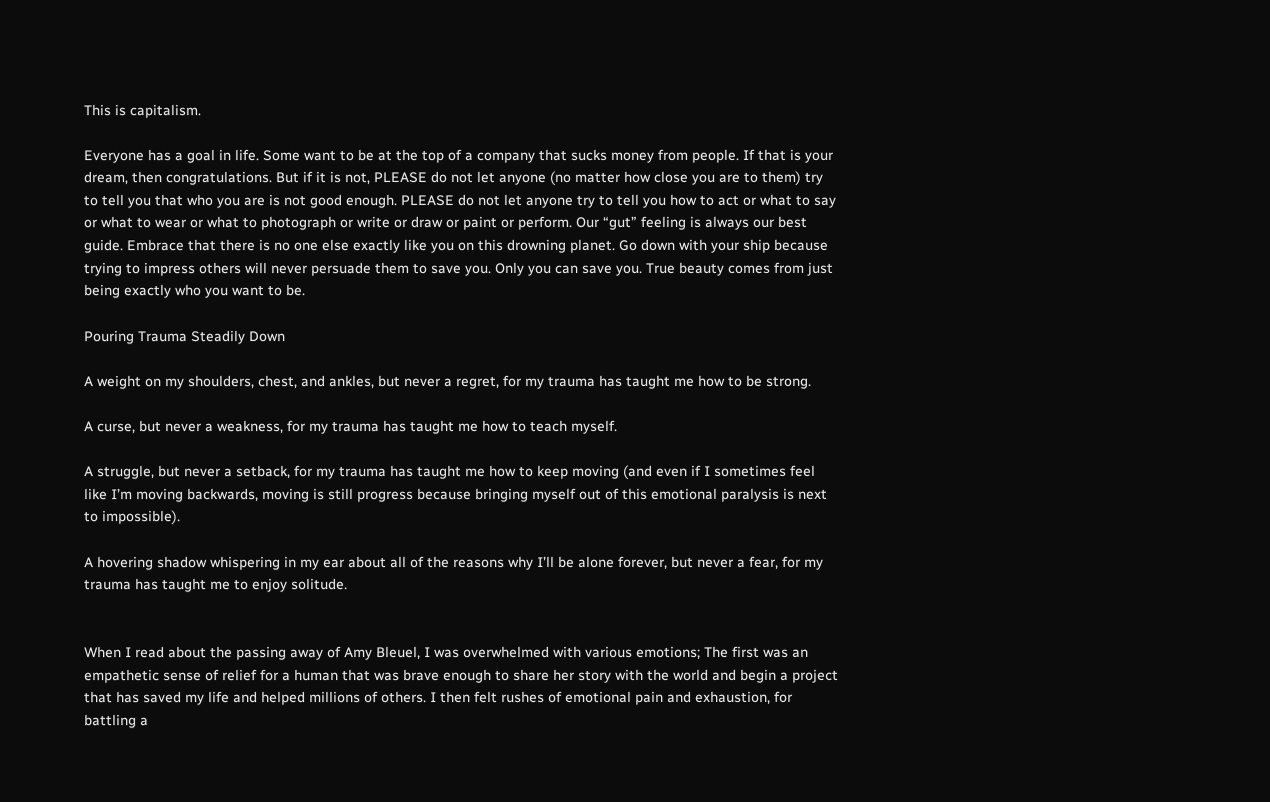This is capitalism.

Everyone has a goal in life. Some want to be at the top of a company that sucks money from people. If that is your dream, then congratulations. But if it is not, PLEASE do not let anyone (no matter how close you are to them) try to tell you that who you are is not good enough. PLEASE do not let anyone try to tell you how to act or what to say or what to wear or what to photograph or write or draw or paint or perform. Our “gut” feeling is always our best guide. Embrace that there is no one else exactly like you on this drowning planet. Go down with your ship because trying to impress others will never persuade them to save you. Only you can save you. True beauty comes from just being exactly who you want to be.

Pouring Trauma Steadily Down

A weight on my shoulders, chest, and ankles, but never a regret, for my trauma has taught me how to be strong.

A curse, but never a weakness, for my trauma has taught me how to teach myself.

A struggle, but never a setback, for my trauma has taught me how to keep moving (and even if I sometimes feel like I’m moving backwards, moving is still progress because bringing myself out of this emotional paralysis is next to impossible).

A hovering shadow whispering in my ear about all of the reasons why I’ll be alone forever, but never a fear, for my trauma has taught me to enjoy solitude.


When I read about the passing away of Amy Bleuel, I was overwhelmed with various emotions; The first was an empathetic sense of relief for a human that was brave enough to share her story with the world and begin a project that has saved my life and helped millions of others. I then felt rushes of emotional pain and exhaustion, for battling a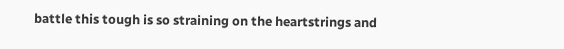battle this tough is so straining on the heartstrings and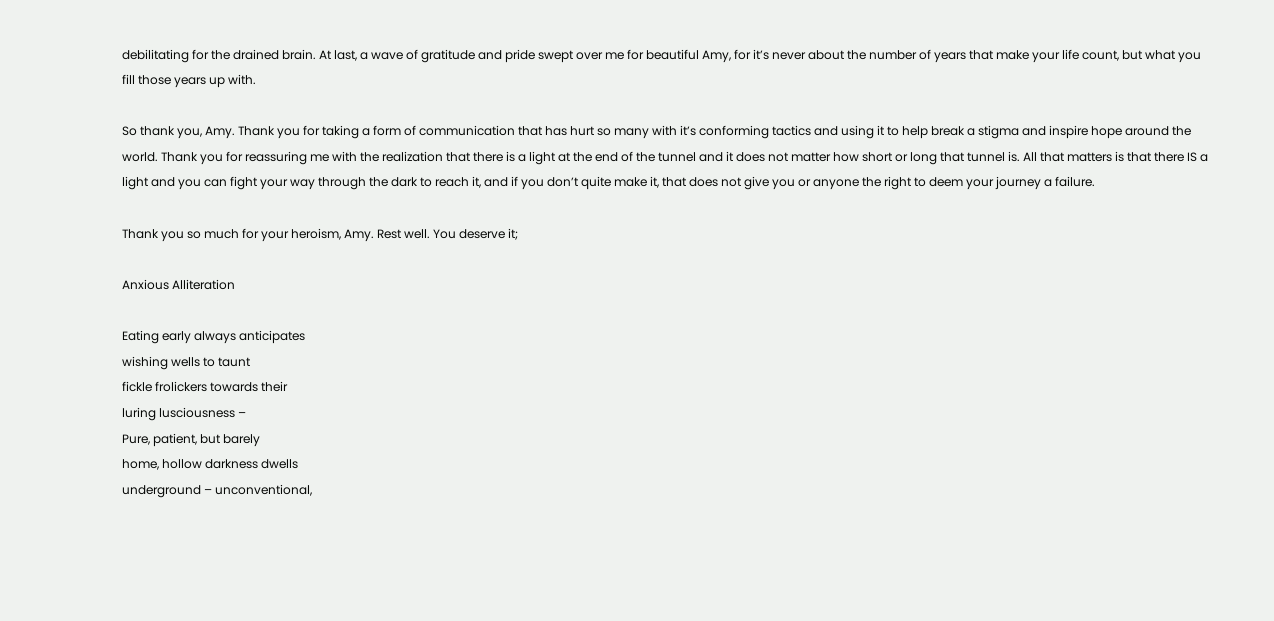debilitating for the drained brain. At last, a wave of gratitude and pride swept over me for beautiful Amy, for it’s never about the number of years that make your life count, but what you fill those years up with.

So thank you, Amy. Thank you for taking a form of communication that has hurt so many with it’s conforming tactics and using it to help break a stigma and inspire hope around the world. Thank you for reassuring me with the realization that there is a light at the end of the tunnel and it does not matter how short or long that tunnel is. All that matters is that there IS a light and you can fight your way through the dark to reach it, and if you don’t quite make it, that does not give you or anyone the right to deem your journey a failure.

Thank you so much for your heroism, Amy. Rest well. You deserve it;

Anxious Alliteration

Eating early always anticipates
wishing wells to taunt
fickle frolickers towards their
luring lusciousness –
Pure, patient, but barely
home, hollow darkness dwells
underground – unconventional,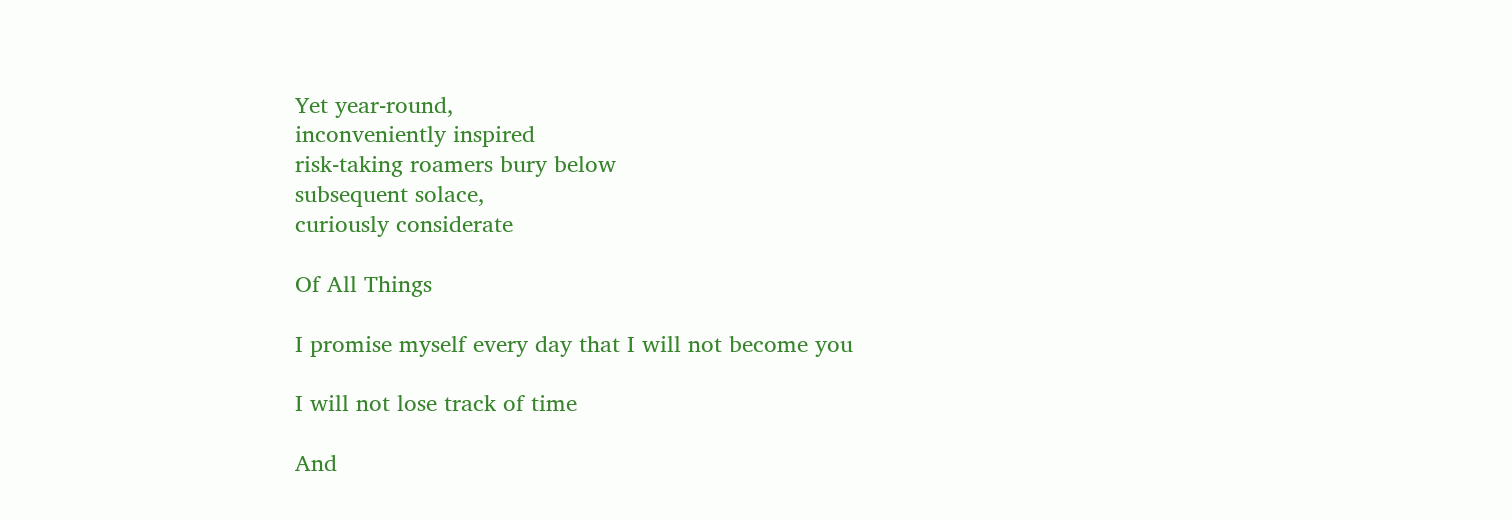Yet year-round,
inconveniently inspired
risk-taking roamers bury below
subsequent solace,
curiously considerate

Of All Things

I promise myself every day that I will not become you

I will not lose track of time

And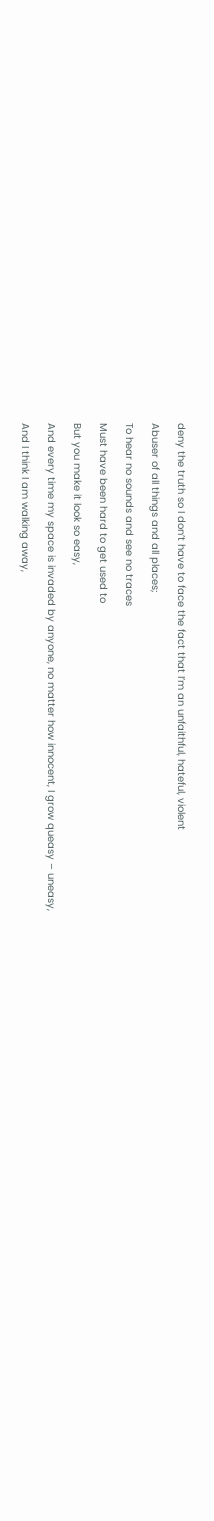deny the truth so I don’t have to face the fact that I’m an unfaithful, hateful, violent

Abuser of all things and all places;

To hear no sounds and see no traces

Must have been hard to get used to

But you make it look so easy,

And every time my space is invaded by anyone, no matter how innocent, I grow queasy – uneasy,

And I think I am walking away,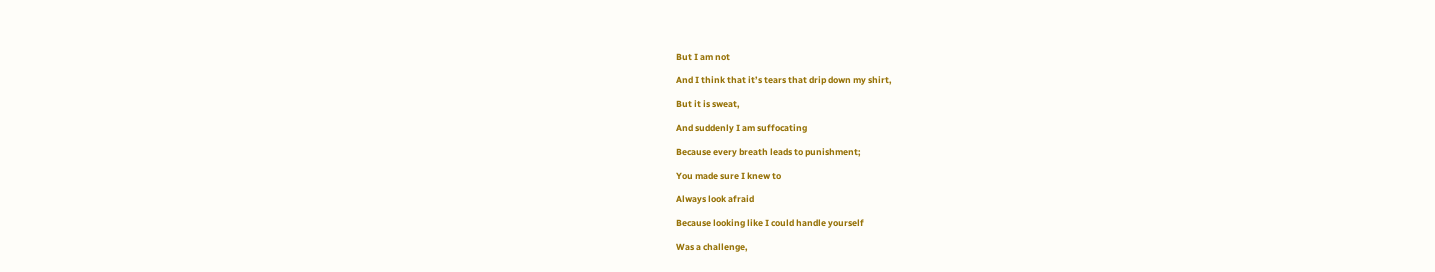But I am not

And I think that it’s tears that drip down my shirt,

But it is sweat,

And suddenly I am suffocating

Because every breath leads to punishment;

You made sure I knew to

Always look afraid

Because looking like I could handle yourself

Was a challenge,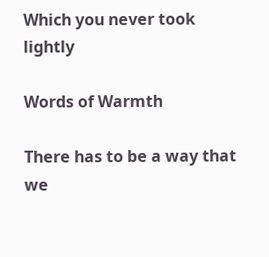Which you never took lightly

Words of Warmth

There has to be a way that we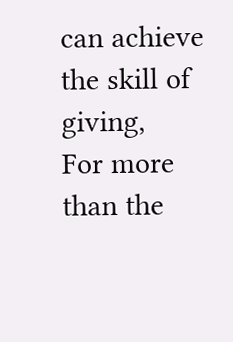can achieve the skill of giving,
For more than the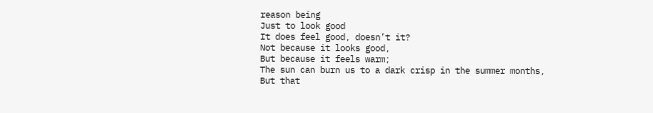reason being
Just to look good
It does feel good, doesn’t it?
Not because it looks good,
But because it feels warm;
The sun can burn us to a dark crisp in the summer months,
But that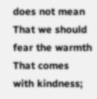does not mean
That we should fear the warmth
That comes with kindness;